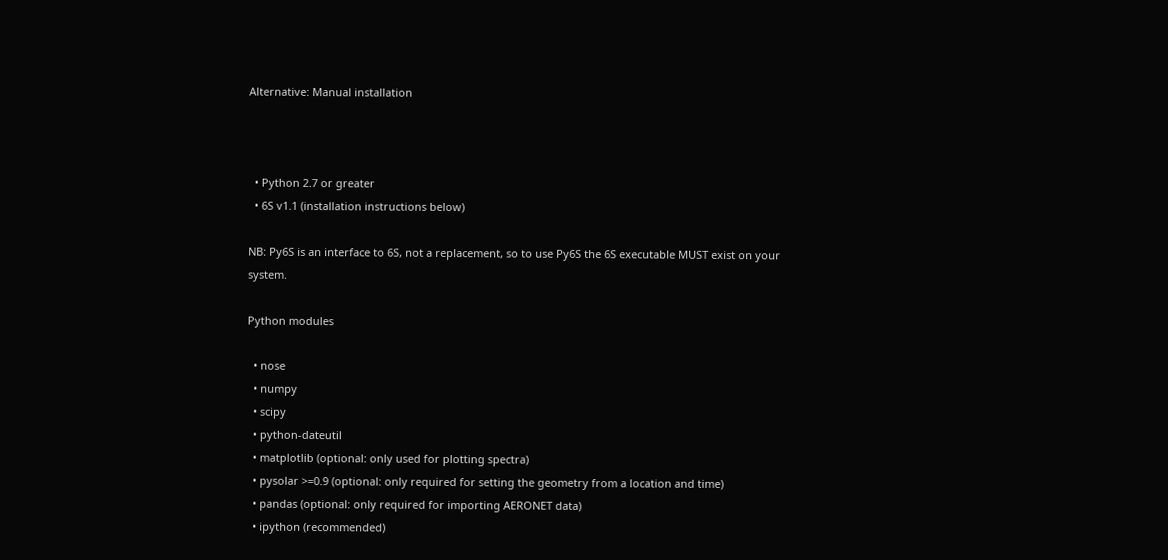Alternative: Manual installation



  • Python 2.7 or greater
  • 6S v1.1 (installation instructions below)

NB: Py6S is an interface to 6S, not a replacement, so to use Py6S the 6S executable MUST exist on your system.

Python modules

  • nose
  • numpy
  • scipy
  • python-dateutil
  • matplotlib (optional: only used for plotting spectra)
  • pysolar >=0.9 (optional: only required for setting the geometry from a location and time)
  • pandas (optional: only required for importing AERONET data)
  • ipython (recommended)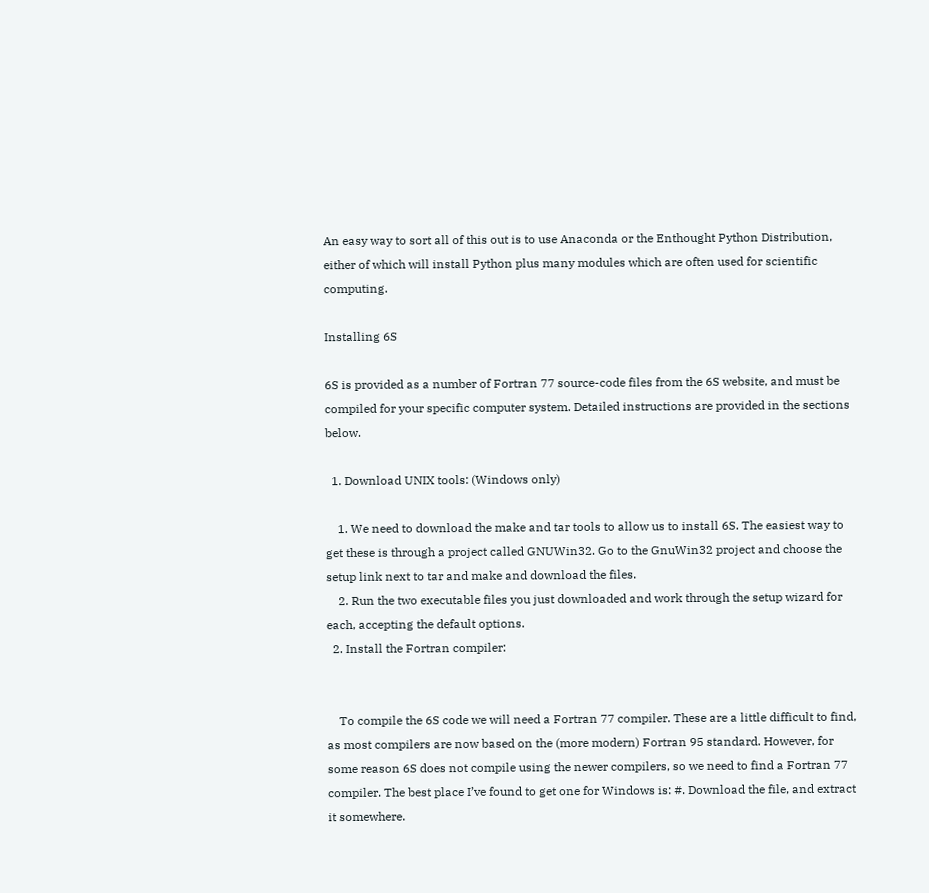An easy way to sort all of this out is to use Anaconda or the Enthought Python Distribution, either of which will install Python plus many modules which are often used for scientific computing.

Installing 6S

6S is provided as a number of Fortran 77 source-code files from the 6S website, and must be compiled for your specific computer system. Detailed instructions are provided in the sections below.

  1. Download UNIX tools: (Windows only)

    1. We need to download the make and tar tools to allow us to install 6S. The easiest way to get these is through a project called GNUWin32. Go to the GnuWin32 project and choose the setup link next to tar and make and download the files.
    2. Run the two executable files you just downloaded and work through the setup wizard for each, accepting the default options.
  2. Install the Fortran compiler:


    To compile the 6S code we will need a Fortran 77 compiler. These are a little difficult to find, as most compilers are now based on the (more modern) Fortran 95 standard. However, for some reason 6S does not compile using the newer compilers, so we need to find a Fortran 77 compiler. The best place I’ve found to get one for Windows is: #. Download the file, and extract it somewhere.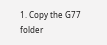1. Copy the G77 folder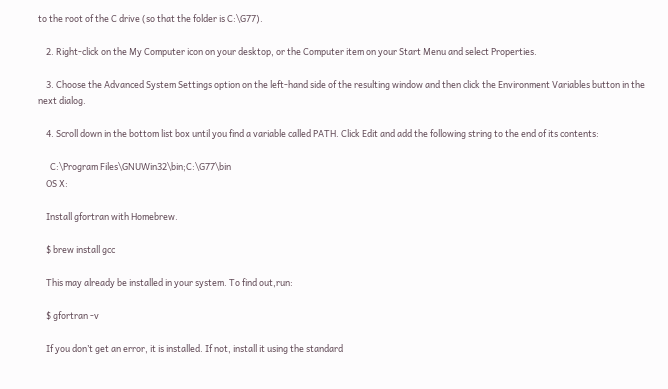to the root of the C drive (so that the folder is C:\G77).

    2. Right-click on the My Computer icon on your desktop, or the Computer item on your Start Menu and select Properties.

    3. Choose the Advanced System Settings option on the left-hand side of the resulting window and then click the Environment Variables button in the next dialog.

    4. Scroll down in the bottom list box until you find a variable called PATH. Click Edit and add the following string to the end of its contents:

      C:\Program Files\GNUWin32\bin;C:\G77\bin
    OS X:

    Install gfortran with Homebrew.

    $ brew install gcc

    This may already be installed in your system. To find out,run:

    $ gfortran -v

    If you don’t get an error, it is installed. If not, install it using the standard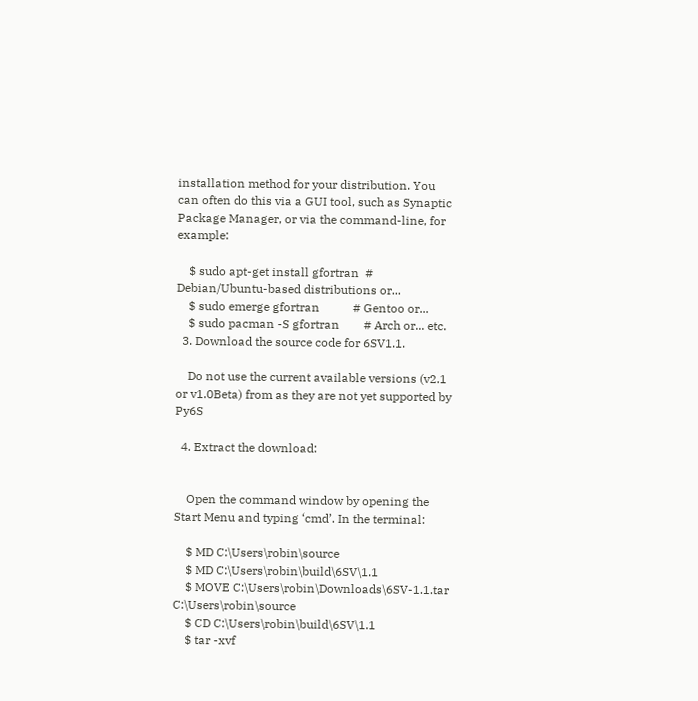installation method for your distribution. You can often do this via a GUI tool, such as Synaptic Package Manager, or via the command-line, for example:

    $ sudo apt-get install gfortran  # Debian/Ubuntu-based distributions or...
    $ sudo emerge gfortran           # Gentoo or...
    $ sudo pacman -S gfortran        # Arch or... etc.
  3. Download the source code for 6SV1.1.

    Do not use the current available versions (v2.1 or v1.0Beta) from as they are not yet supported by Py6S

  4. Extract the download:


    Open the command window by opening the Start Menu and typing ‘cmd’. In the terminal:

    $ MD C:\Users\robin\source
    $ MD C:\Users\robin\build\6SV\1.1
    $ MOVE C:\Users\robin\Downloads\6SV-1.1.tar C:\Users\robin\source
    $ CD C:\Users\robin\build\6SV\1.1
    $ tar -xvf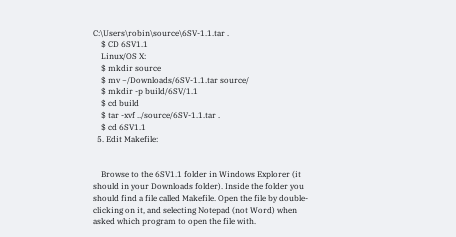C:\Users\robin\source\6SV-1.1.tar .
    $ CD 6SV1.1
    Linux/OS X:
    $ mkdir source
    $ mv ~/Downloads/6SV-1.1.tar source/
    $ mkdir -p build/6SV/1.1
    $ cd build
    $ tar -xvf ../source/6SV-1.1.tar .
    $ cd 6SV1.1
  5. Edit Makefile:


    Browse to the 6SV1.1 folder in Windows Explorer (it should in your Downloads folder). Inside the folder you should find a file called Makefile. Open the file by double-clicking on it, and selecting Notepad (not Word) when asked which program to open the file with.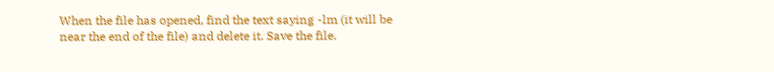When the file has opened, find the text saying -lm (it will be near the end of the file) and delete it. Save the file.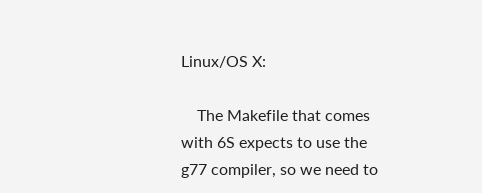Linux/OS X:

    The Makefile that comes with 6S expects to use the g77 compiler, so we need to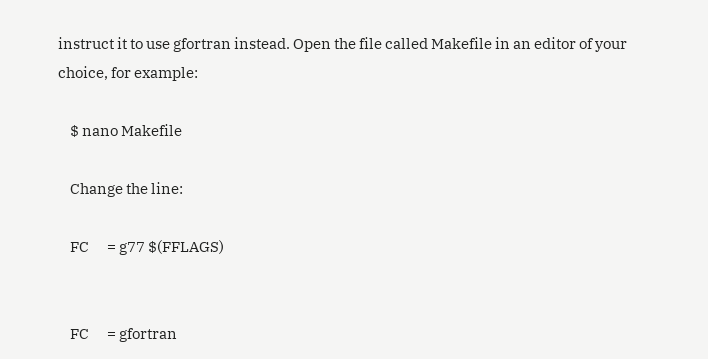instruct it to use gfortran instead. Open the file called Makefile in an editor of your choice, for example:

    $ nano Makefile

    Change the line:

    FC      = g77 $(FFLAGS)


    FC      = gfortran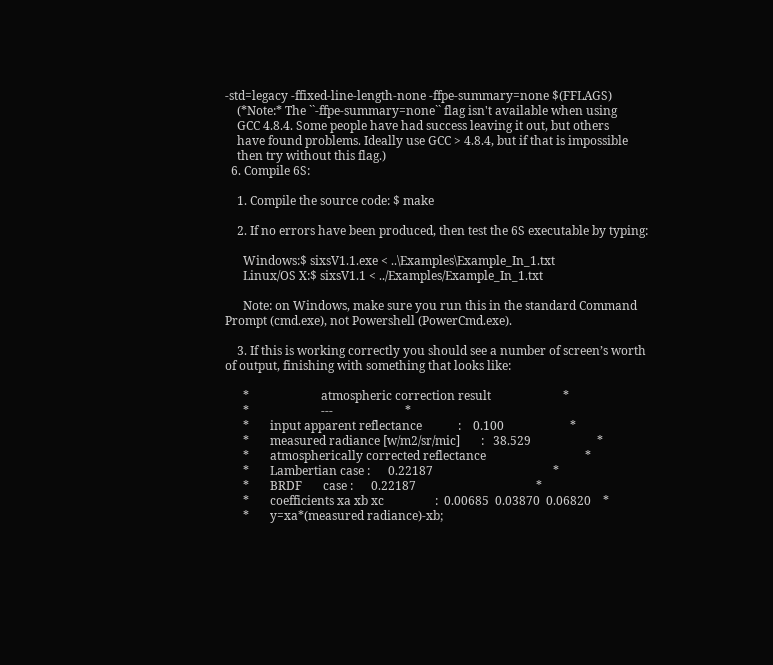-std=legacy -ffixed-line-length-none -ffpe-summary=none $(FFLAGS)
    (*Note:* The ``-ffpe-summary=none`` flag isn't available when using
    GCC 4.8.4. Some people have had success leaving it out, but others
    have found problems. Ideally use GCC > 4.8.4, but if that is impossible
    then try without this flag.)
  6. Compile 6S:

    1. Compile the source code: $ make

    2. If no errors have been produced, then test the 6S executable by typing:

      Windows:$ sixsV1.1.exe < ..\Examples\Example_In_1.txt
      Linux/OS X:$ sixsV1.1 < ../Examples/Example_In_1.txt

      Note: on Windows, make sure you run this in the standard Command Prompt (cmd.exe), not Powershell (PowerCmd.exe).

    3. If this is working correctly you should see a number of screen’s worth of output, finishing with something that looks like:

      *                        atmospheric correction result                        *
      *                        ---                        *
      *       input apparent reflectance            :    0.100                      *
      *       measured radiance [w/m2/sr/mic]       :   38.529                      *
      *       atmospherically corrected reflectance                                 *
      *       Lambertian case :      0.22187                                        *
      *       BRDF       case :      0.22187                                        *
      *       coefficients xa xb xc                 :  0.00685  0.03870  0.06820    *
      *       y=xa*(measured radiance)-xb;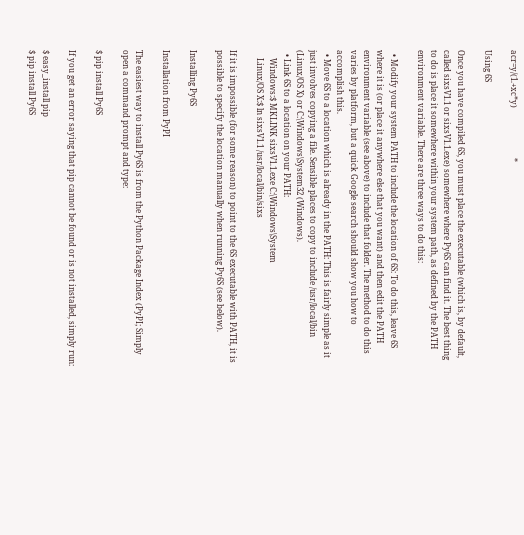acr=y/(1.+xc*y)                         *

Using 6S

Once you have compiled 6S, you must place the executable (which is, by default, called sixsV1.1 or sixsV1.1.exe) somewhere where Py6S can find it. The best thing to do is place it somewhere within your system path, as defined by the PATH environment variable. There are three ways to do this:

  • Modify your system PATH to include the location of 6S: To do this, leave 6S where it is (or place it anywhere else that you want) and then edit the PATH environment variable (see above) to include that folder. The method to do this varies by platform, but a quick Google search should show you how to accomplish this.
  • Move 6S to a location which is already in the PATH: This is fairly simple as it just involves copying a file. Sensible places to copy to include /usr/local/bin (Linux/OS X) or C:\Windows\System32 (Windows).
  • Link 6S to a location on your PATH:
    Windows:$ MKLINK sixsV1.1.exe C:\Windows\System
    Linux/OS X:$ ln sixsV1.1 /usr/local/bin/sixs

If it is impossible (for some reason) to point to the 6S executable with PATH, it is possible to specify the location manually when running Py6S (see below).

Installing Py6S

Installation from PyPI

The easiest way to install Py6S is from the Python Package Index (PyPI; Simply open a command prompt and type:

$ pip install Py6S

If you get an error saying that pip cannot be found or is not installed, simply run:

$ easy_install pip
$ pip install Py6S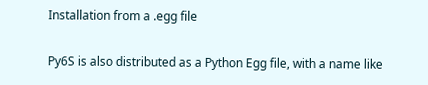Installation from a .egg file

Py6S is also distributed as a Python Egg file, with a name like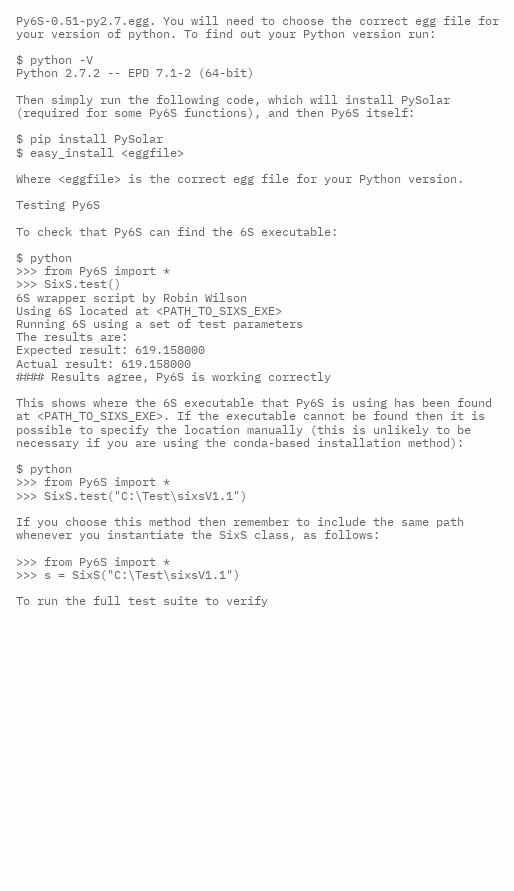Py6S-0.51-py2.7.egg. You will need to choose the correct egg file for your version of python. To find out your Python version run:

$ python -V
Python 2.7.2 -- EPD 7.1-2 (64-bit)

Then simply run the following code, which will install PySolar (required for some Py6S functions), and then Py6S itself:

$ pip install PySolar
$ easy_install <eggfile>

Where <eggfile> is the correct egg file for your Python version.

Testing Py6S

To check that Py6S can find the 6S executable:

$ python
>>> from Py6S import *
>>> SixS.test()
6S wrapper script by Robin Wilson
Using 6S located at <PATH_TO_SIXS_EXE>
Running 6S using a set of test parameters
The results are:
Expected result: 619.158000
Actual result: 619.158000
#### Results agree, Py6S is working correctly

This shows where the 6S executable that Py6S is using has been found at <PATH_TO_SIXS_EXE>. If the executable cannot be found then it is possible to specify the location manually (this is unlikely to be necessary if you are using the conda-based installation method):

$ python
>>> from Py6S import *
>>> SixS.test("C:\Test\sixsV1.1")

If you choose this method then remember to include the same path whenever you instantiate the SixS class, as follows:

>>> from Py6S import *
>>> s = SixS("C:\Test\sixsV1.1")

To run the full test suite to verify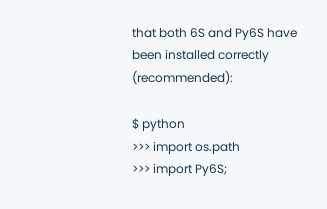that both 6S and Py6S have been installed correctly (recommended):

$ python
>>> import os.path
>>> import Py6S;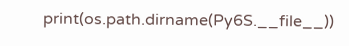print(os.path.dirname(Py6S.__file__))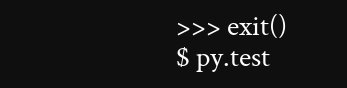>>> exit()
$ py.test